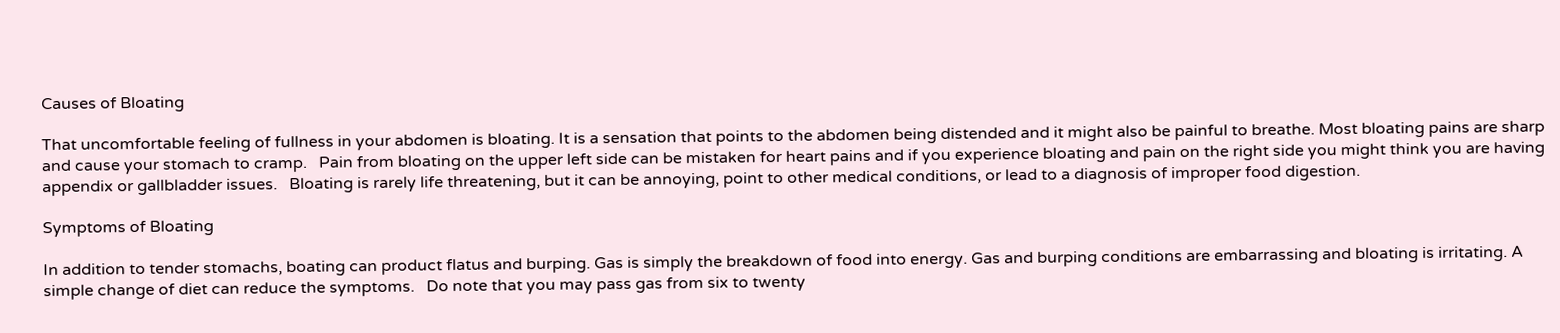Causes of Bloating

That uncomfortable feeling of fullness in your abdomen is bloating. It is a sensation that points to the abdomen being distended and it might also be painful to breathe. Most bloating pains are sharp and cause your stomach to cramp.   Pain from bloating on the upper left side can be mistaken for heart pains and if you experience bloating and pain on the right side you might think you are having appendix or gallbladder issues.   Bloating is rarely life threatening, but it can be annoying, point to other medical conditions, or lead to a diagnosis of improper food digestion.

Symptoms of Bloating

In addition to tender stomachs, boating can product flatus and burping. Gas is simply the breakdown of food into energy. Gas and burping conditions are embarrassing and bloating is irritating. A simple change of diet can reduce the symptoms.   Do note that you may pass gas from six to twenty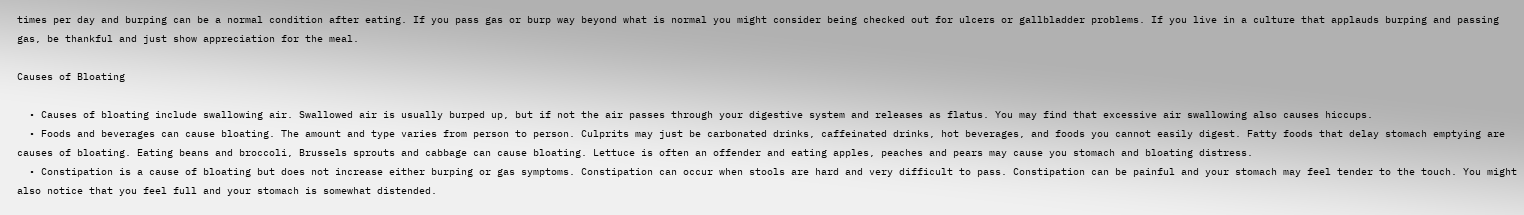times per day and burping can be a normal condition after eating. If you pass gas or burp way beyond what is normal you might consider being checked out for ulcers or gallbladder problems. If you live in a culture that applauds burping and passing gas, be thankful and just show appreciation for the meal.

Causes of Bloating

  • Causes of bloating include swallowing air. Swallowed air is usually burped up, but if not the air passes through your digestive system and releases as flatus. You may find that excessive air swallowing also causes hiccups.
  • Foods and beverages can cause bloating. The amount and type varies from person to person. Culprits may just be carbonated drinks, caffeinated drinks, hot beverages, and foods you cannot easily digest. Fatty foods that delay stomach emptying are causes of bloating. Eating beans and broccoli, Brussels sprouts and cabbage can cause bloating. Lettuce is often an offender and eating apples, peaches and pears may cause you stomach and bloating distress.
  • Constipation is a cause of bloating but does not increase either burping or gas symptoms. Constipation can occur when stools are hard and very difficult to pass. Constipation can be painful and your stomach may feel tender to the touch. You might also notice that you feel full and your stomach is somewhat distended.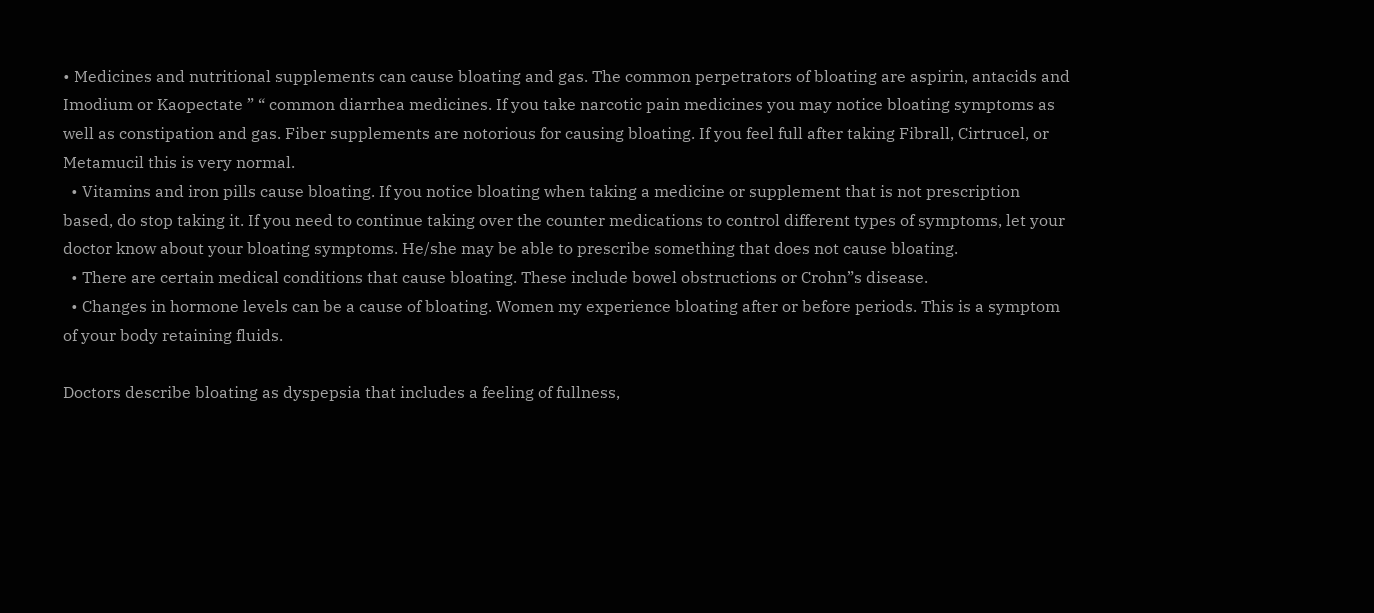• Medicines and nutritional supplements can cause bloating and gas. The common perpetrators of bloating are aspirin, antacids and Imodium or Kaopectate ” “ common diarrhea medicines. If you take narcotic pain medicines you may notice bloating symptoms as well as constipation and gas. Fiber supplements are notorious for causing bloating. If you feel full after taking Fibrall, Cirtrucel, or Metamucil this is very normal.
  • Vitamins and iron pills cause bloating. If you notice bloating when taking a medicine or supplement that is not prescription based, do stop taking it. If you need to continue taking over the counter medications to control different types of symptoms, let your doctor know about your bloating symptoms. He/she may be able to prescribe something that does not cause bloating.
  • There are certain medical conditions that cause bloating. These include bowel obstructions or Crohn”s disease.
  • Changes in hormone levels can be a cause of bloating. Women my experience bloating after or before periods. This is a symptom of your body retaining fluids.

Doctors describe bloating as dyspepsia that includes a feeling of fullness,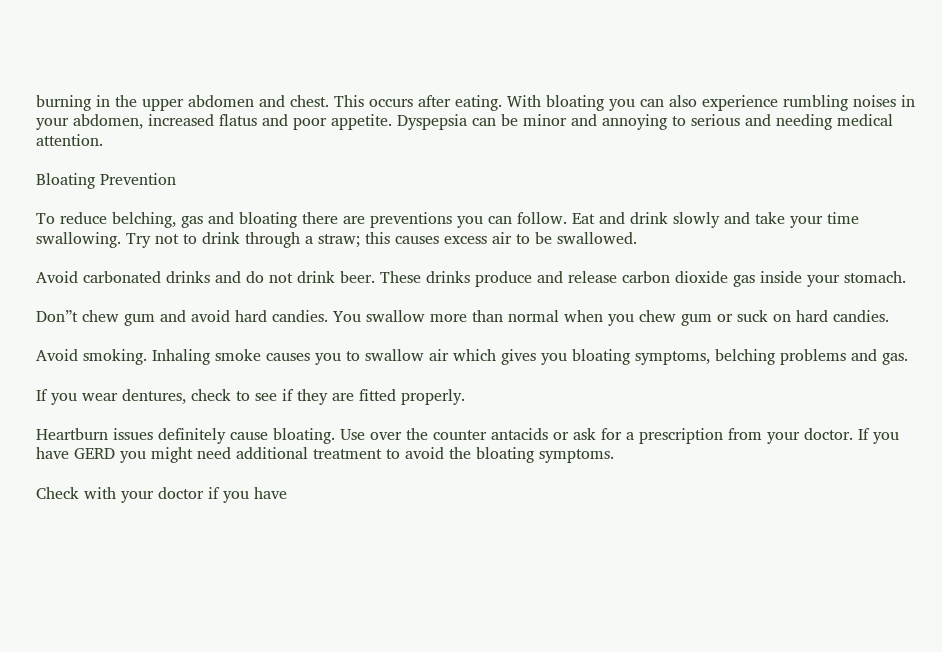burning in the upper abdomen and chest. This occurs after eating. With bloating you can also experience rumbling noises in your abdomen, increased flatus and poor appetite. Dyspepsia can be minor and annoying to serious and needing medical attention.

Bloating Prevention

To reduce belching, gas and bloating there are preventions you can follow. Eat and drink slowly and take your time swallowing. Try not to drink through a straw; this causes excess air to be swallowed.

Avoid carbonated drinks and do not drink beer. These drinks produce and release carbon dioxide gas inside your stomach.

Don”t chew gum and avoid hard candies. You swallow more than normal when you chew gum or suck on hard candies.

Avoid smoking. Inhaling smoke causes you to swallow air which gives you bloating symptoms, belching problems and gas.

If you wear dentures, check to see if they are fitted properly.

Heartburn issues definitely cause bloating. Use over the counter antacids or ask for a prescription from your doctor. If you have GERD you might need additional treatment to avoid the bloating symptoms.

Check with your doctor if you have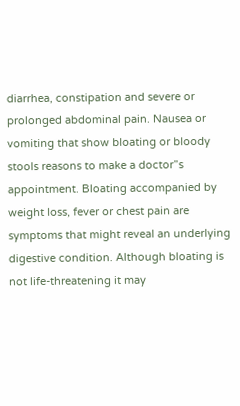diarrhea, constipation and severe or prolonged abdominal pain. Nausea or vomiting that show bloating or bloody stools reasons to make a doctor”s appointment. Bloating accompanied by weight loss, fever or chest pain are symptoms that might reveal an underlying digestive condition. Although bloating is not life-threatening it may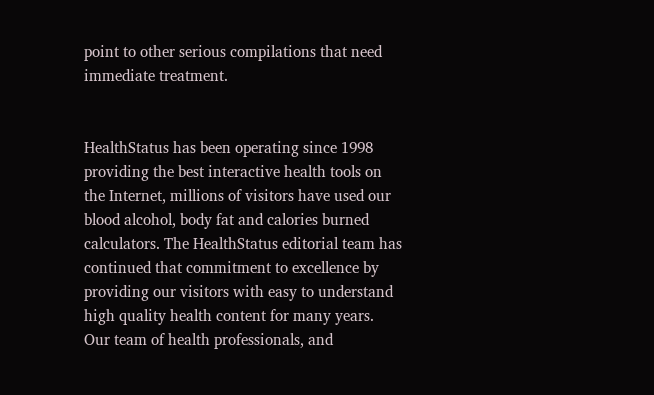point to other serious compilations that need immediate treatment.


HealthStatus has been operating since 1998 providing the best interactive health tools on the Internet, millions of visitors have used our blood alcohol, body fat and calories burned calculators. The HealthStatus editorial team has continued that commitment to excellence by providing our visitors with easy to understand high quality health content for many years. Our team of health professionals, and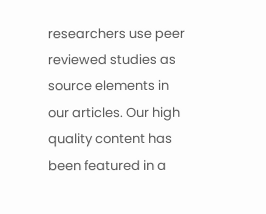researchers use peer reviewed studies as source elements in our articles. Our high quality content has been featured in a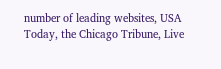number of leading websites, USA Today, the Chicago Tribune, Live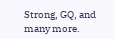Strong, GQ, and many more.